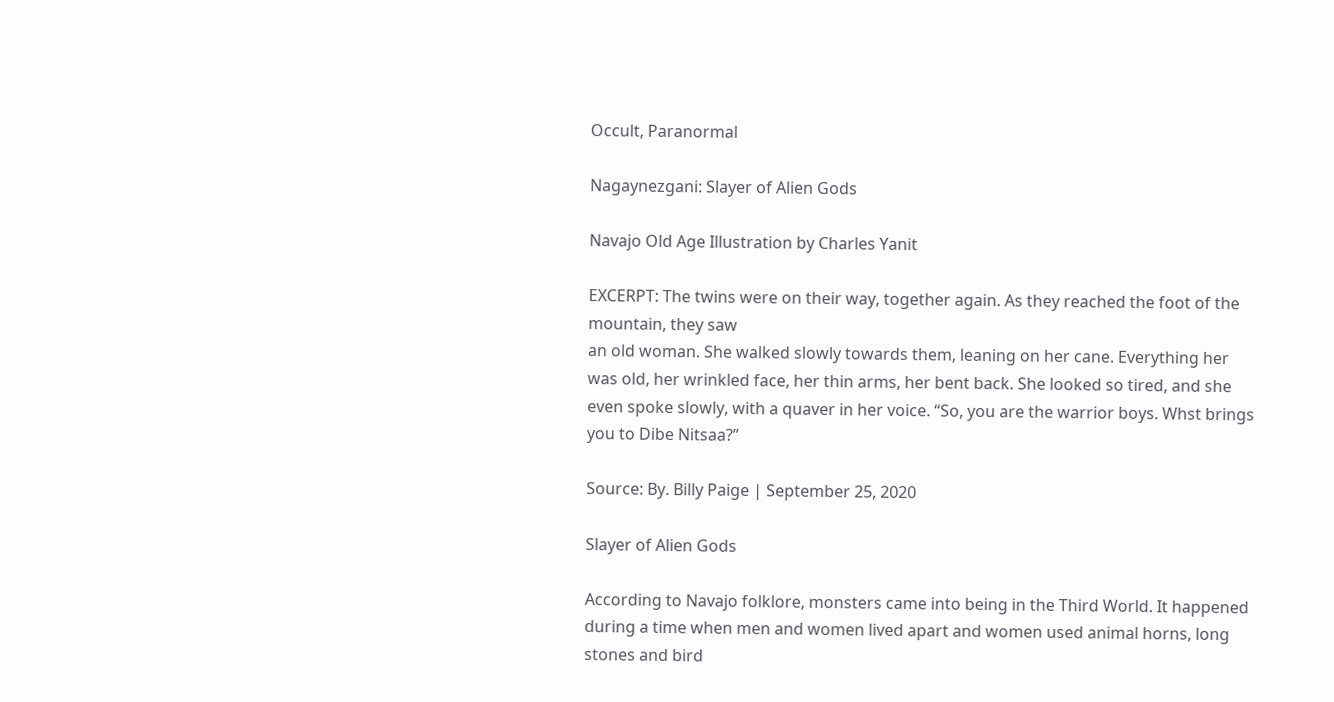Occult, Paranormal

Nagaynezgani: Slayer of Alien Gods

Navajo Old Age Illustration by Charles Yanit

EXCERPT: The twins were on their way, together again. As they reached the foot of the mountain, they saw
an old woman. She walked slowly towards them, leaning on her cane. Everything her was old, her wrinkled face, her thin arms, her bent back. She looked so tired, and she even spoke slowly, with a quaver in her voice. “So, you are the warrior boys. Whst brings you to Dibe Nitsaa?”

Source: By. Billy Paige | September 25, 2020

Slayer of Alien Gods

According to Navajo folklore, monsters came into being in the Third World. It happened during a time when men and women lived apart and women used animal horns, long stones and bird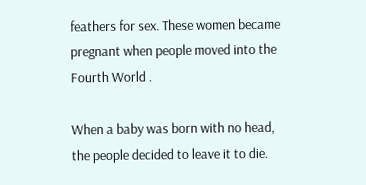feathers for sex. These women became pregnant when people moved into the Fourth World .

When a baby was born with no head, the people decided to leave it to die.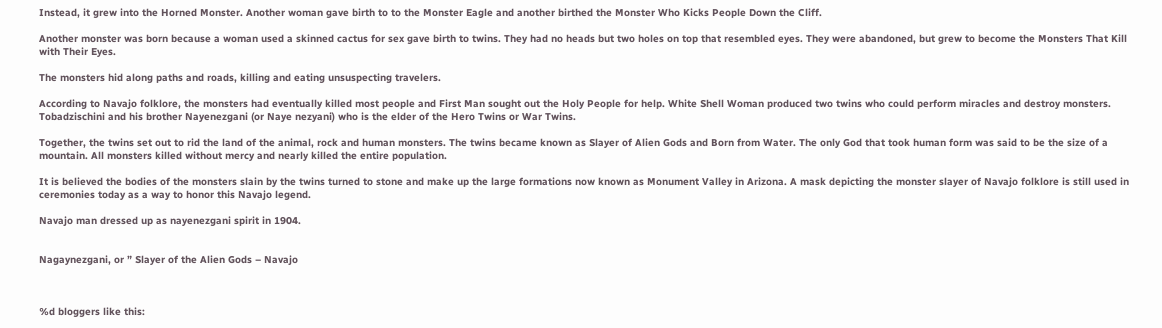Instead, it grew into the Horned Monster. Another woman gave birth to to the Monster Eagle and another birthed the Monster Who Kicks People Down the Cliff.

Another monster was born because a woman used a skinned cactus for sex gave birth to twins. They had no heads but two holes on top that resembled eyes. They were abandoned, but grew to become the Monsters That Kill with Their Eyes.

The monsters hid along paths and roads, killing and eating unsuspecting travelers.

According to Navajo folklore, the monsters had eventually killed most people and First Man sought out the Holy People for help. White Shell Woman produced two twins who could perform miracles and destroy monsters. Tobadzischini and his brother Nayenezgani (or Naye nezyani) who is the elder of the Hero Twins or War Twins.

Together, the twins set out to rid the land of the animal, rock and human monsters. The twins became known as Slayer of Alien Gods and Born from Water. The only God that took human form was said to be the size of a mountain. All monsters killed without mercy and nearly killed the entire population.

It is believed the bodies of the monsters slain by the twins turned to stone and make up the large formations now known as Monument Valley in Arizona. A mask depicting the monster slayer of Navajo folklore is still used in ceremonies today as a way to honor this Navajo legend.

Navajo man dressed up as nayenezgani spirit in 1904.


Nagaynezgani, or ” Slayer of the Alien Gods – Navajo



%d bloggers like this: